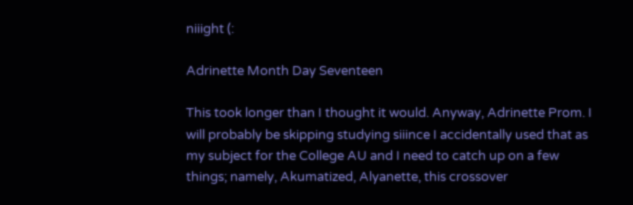niiight (:

Adrinette Month Day Seventeen

This took longer than I thought it would. Anyway, Adrinette Prom. I will probably be skipping studying siiince I accidentally used that as my subject for the College AU and I need to catch up on a few things; namely, Akumatized, Alyanette, this crossover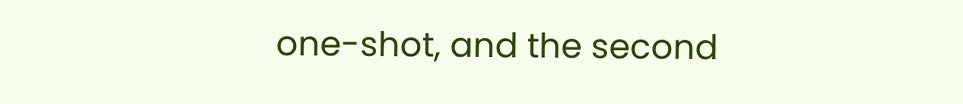one-shot, and the second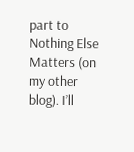part to Nothing Else Matters (on my other blog). I’ll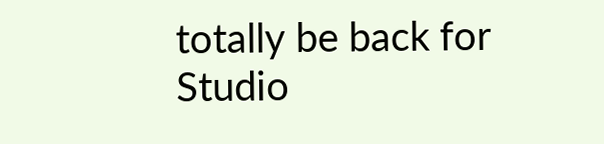totally be back for Studio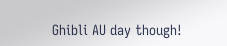Ghibli AU day though!